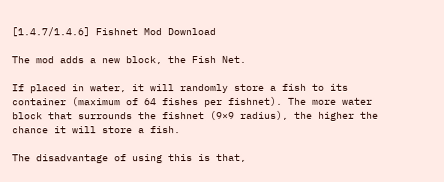[1.4.7/1.4.6] Fishnet Mod Download

The mod adds a new block, the Fish Net.

If placed in water, it will randomly store a fish to its container (maximum of 64 fishes per fishnet). The more water block that surrounds the fishnet (9×9 radius), the higher the chance it will store a fish.

The disadvantage of using this is that,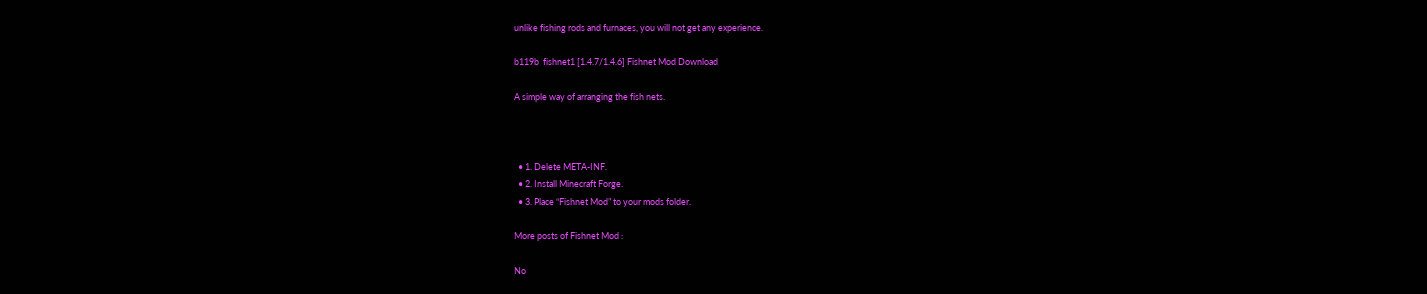unlike fishing rods and furnaces, you will not get any experience.

b119b  fishnet1 [1.4.7/1.4.6] Fishnet Mod Download

A simple way of arranging the fish nets.



  • 1. Delete META-INF.
  • 2. Install Minecraft Forge.
  • 3. Place “Fishnet Mod” to your mods folder.

More posts of Fishnet Mod :

No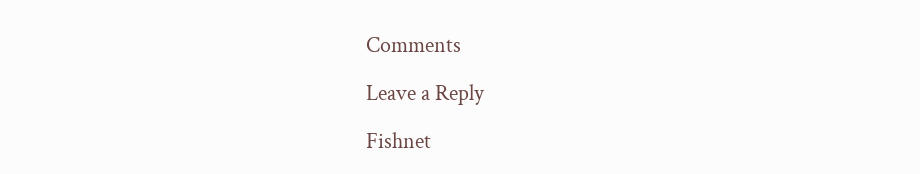Comments

Leave a Reply

Fishnet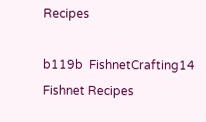Recipes

b119b  FishnetCrafting14 Fishnet Recipes